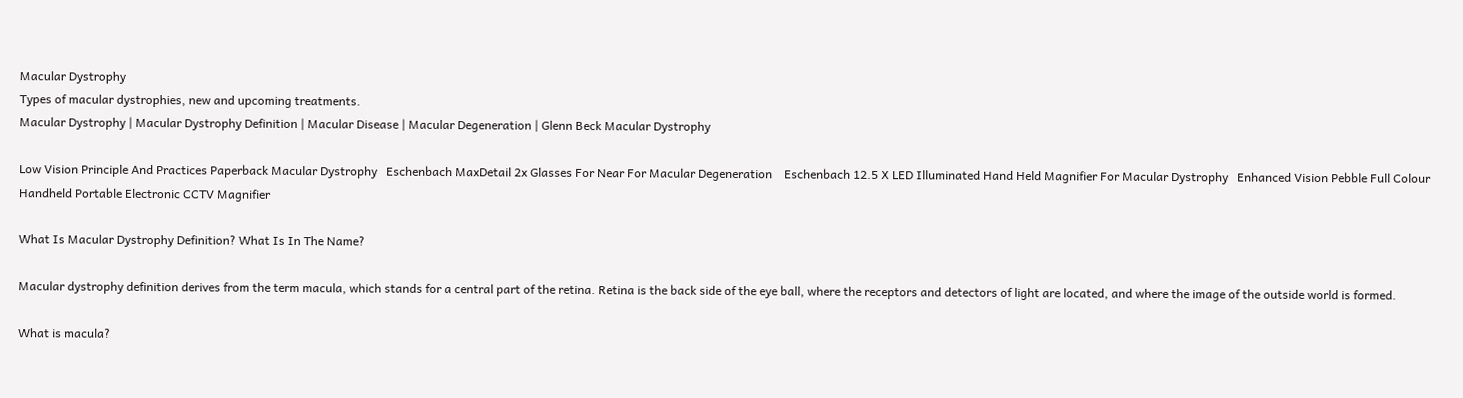Macular Dystrophy
Types of macular dystrophies, new and upcoming treatments.
Macular Dystrophy | Macular Dystrophy Definition | Macular Disease | Macular Degeneration | Glenn Beck Macular Dystrophy

Low Vision Principle And Practices Paperback Macular Dystrophy   Eschenbach MaxDetail 2x Glasses For Near For Macular Degeneration    Eschenbach 12.5 X LED Illuminated Hand Held Magnifier For Macular Dystrophy   Enhanced Vision Pebble Full Colour Handheld Portable Electronic CCTV Magnifier

What Is Macular Dystrophy Definition? What Is In The Name?

Macular dystrophy definition derives from the term macula, which stands for a central part of the retina. Retina is the back side of the eye ball, where the receptors and detectors of light are located, and where the image of the outside world is formed.

What is macula?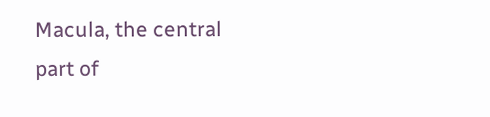Macula, the central part of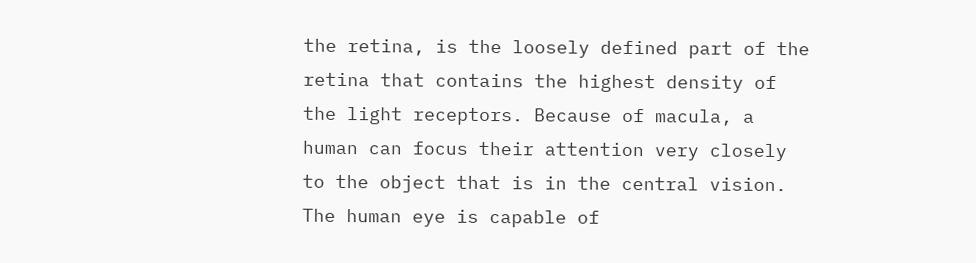the retina, is the loosely defined part of the retina that contains the highest density of the light receptors. Because of macula, a human can focus their attention very closely to the object that is in the central vision. The human eye is capable of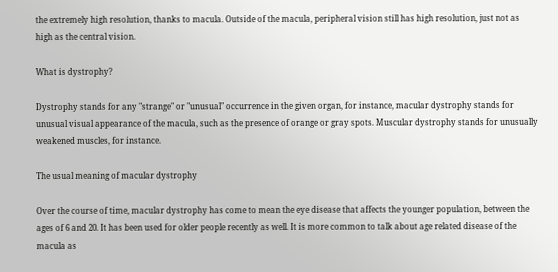the extremely high resolution, thanks to macula. Outside of the macula, peripheral vision still has high resolution, just not as high as the central vision.

What is dystrophy?

Dystrophy stands for any "strange" or "unusual" occurrence in the given organ, for instance, macular dystrophy stands for unusual visual appearance of the macula, such as the presence of orange or gray spots. Muscular dystrophy stands for unusually weakened muscles, for instance.

The usual meaning of macular dystrophy

Over the course of time, macular dystrophy has come to mean the eye disease that affects the younger population, between the ages of 6 and 20. It has been used for older people recently as well. It is more common to talk about age related disease of the macula as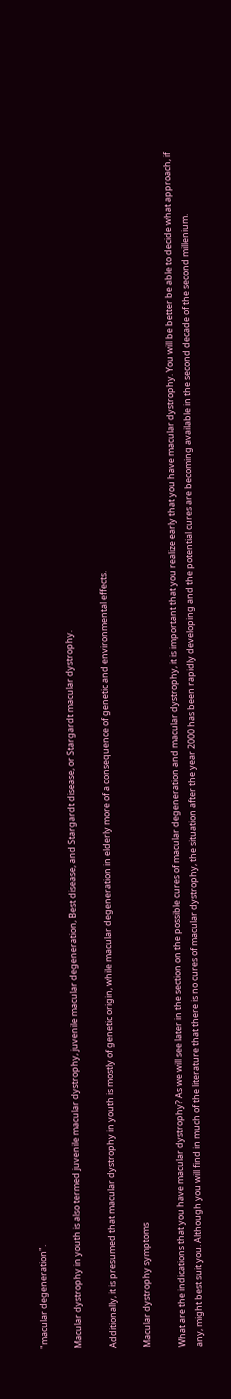"macular degeneration".

Macular dystrophy in youth is also termed juvenile macular dystrophy, juvenile macular degeneration, Best disease, and Stargardt disease, or Stargardt macular dystrophy.

Additionally, it is presumed that macular dystrophy in youth is mostly of genetic origin, while macular degeneration in elderly more of a consequence of genetic and environmental effects.

Macular dystrophy symptoms

What are the indications that you have macular dystrophy? As we will see later in the section on the possible cures of macular degeneration and macular dystrophy, it is important that you realize early that you have macular dystrophy. You will be better be able to decide what approach, if any, might best suit you. Although you will find in much of the literature that there is no cures of macular dystrophy, the situation after the year 2000 has been rapidly developing and the potential cures are becoming available in the second decade of the second millenium.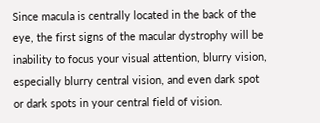Since macula is centrally located in the back of the eye, the first signs of the macular dystrophy will be inability to focus your visual attention, blurry vision, especially blurry central vision, and even dark spot or dark spots in your central field of vision.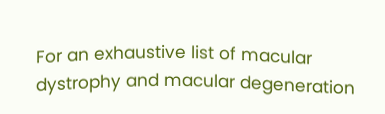For an exhaustive list of macular dystrophy and macular degeneration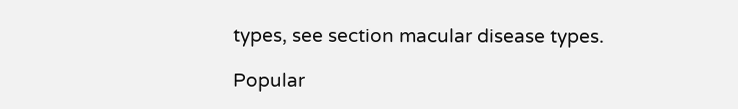types, see section macular disease types.

Popular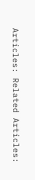Articles: Related Articles: